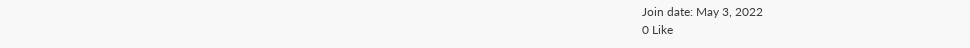Join date: May 3, 2022
0 Like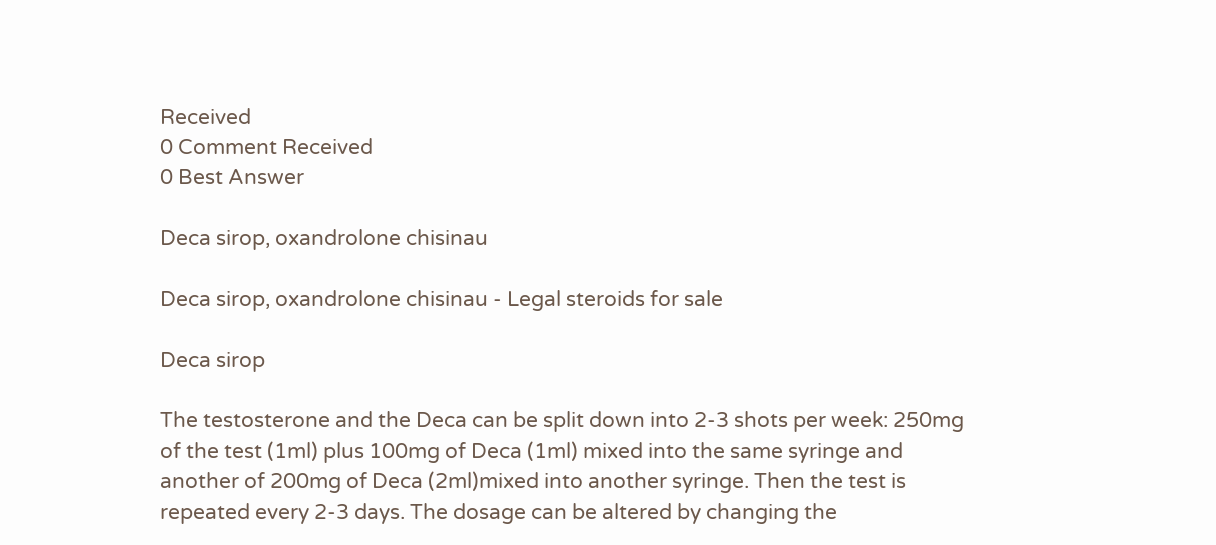Received
0 Comment Received
0 Best Answer

Deca sirop, oxandrolone chisinau

Deca sirop, oxandrolone chisinau - Legal steroids for sale

Deca sirop

The testosterone and the Deca can be split down into 2-3 shots per week: 250mg of the test (1ml) plus 100mg of Deca (1ml) mixed into the same syringe and another of 200mg of Deca (2ml)mixed into another syringe. Then the test is repeated every 2-3 days. The dosage can be altered by changing the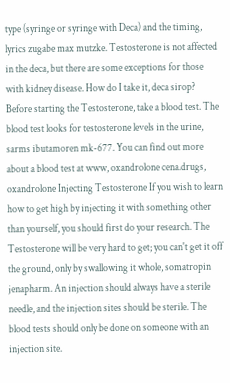type (syringe or syringe with Deca) and the timing, lyrics zugabe max mutzke. Testosterone is not affected in the deca, but there are some exceptions for those with kidney disease. How do I take it, deca sirop? Before starting the Testosterone, take a blood test. The blood test looks for testosterone levels in the urine, sarms ibutamoren mk-677. You can find out more about a blood test at www, oxandrolone cena.drugs, oxandrolone Injecting Testosterone If you wish to learn how to get high by injecting it with something other than yourself, you should first do your research. The Testosterone will be very hard to get; you can't get it off the ground, only by swallowing it whole, somatropin jenapharm. An injection should always have a sterile needle, and the injection sites should be sterile. The blood tests should only be done on someone with an injection site.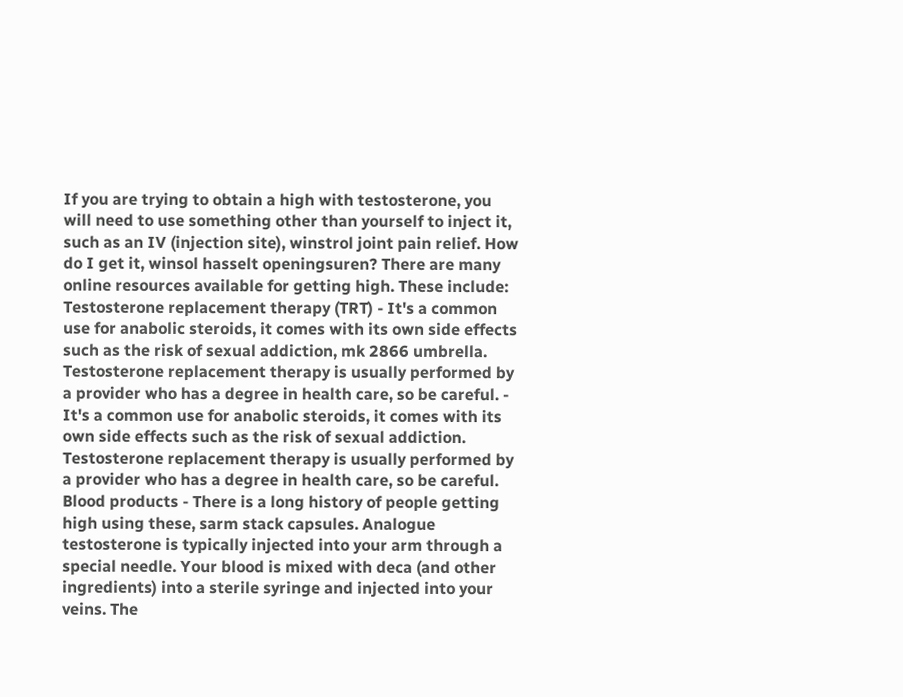If you are trying to obtain a high with testosterone, you will need to use something other than yourself to inject it, such as an IV (injection site), winstrol joint pain relief. How do I get it, winsol hasselt openingsuren? There are many online resources available for getting high. These include: Testosterone replacement therapy (TRT) - It's a common use for anabolic steroids, it comes with its own side effects such as the risk of sexual addiction, mk 2866 umbrella. Testosterone replacement therapy is usually performed by a provider who has a degree in health care, so be careful. - It's a common use for anabolic steroids, it comes with its own side effects such as the risk of sexual addiction. Testosterone replacement therapy is usually performed by a provider who has a degree in health care, so be careful. Blood products - There is a long history of people getting high using these, sarm stack capsules. Analogue testosterone is typically injected into your arm through a special needle. Your blood is mixed with deca (and other ingredients) into a sterile syringe and injected into your veins. The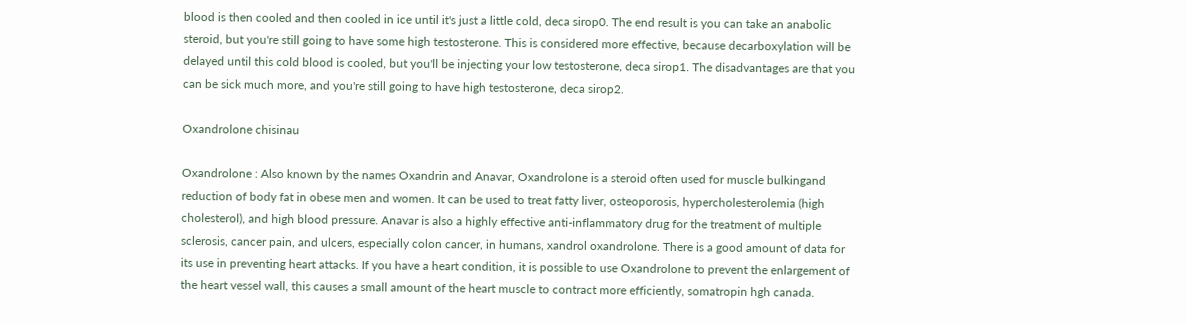blood is then cooled and then cooled in ice until it's just a little cold, deca sirop0. The end result is you can take an anabolic steroid, but you're still going to have some high testosterone. This is considered more effective, because decarboxylation will be delayed until this cold blood is cooled, but you'll be injecting your low testosterone, deca sirop1. The disadvantages are that you can be sick much more, and you're still going to have high testosterone, deca sirop2.

Oxandrolone chisinau

Oxandrolone : Also known by the names Oxandrin and Anavar, Oxandrolone is a steroid often used for muscle bulkingand reduction of body fat in obese men and women. It can be used to treat fatty liver, osteoporosis, hypercholesterolemia (high cholesterol), and high blood pressure. Anavar is also a highly effective anti-inflammatory drug for the treatment of multiple sclerosis, cancer pain, and ulcers, especially colon cancer, in humans, xandrol oxandrolone. There is a good amount of data for its use in preventing heart attacks. If you have a heart condition, it is possible to use Oxandrolone to prevent the enlargement of the heart vessel wall, this causes a small amount of the heart muscle to contract more efficiently, somatropin hgh canada.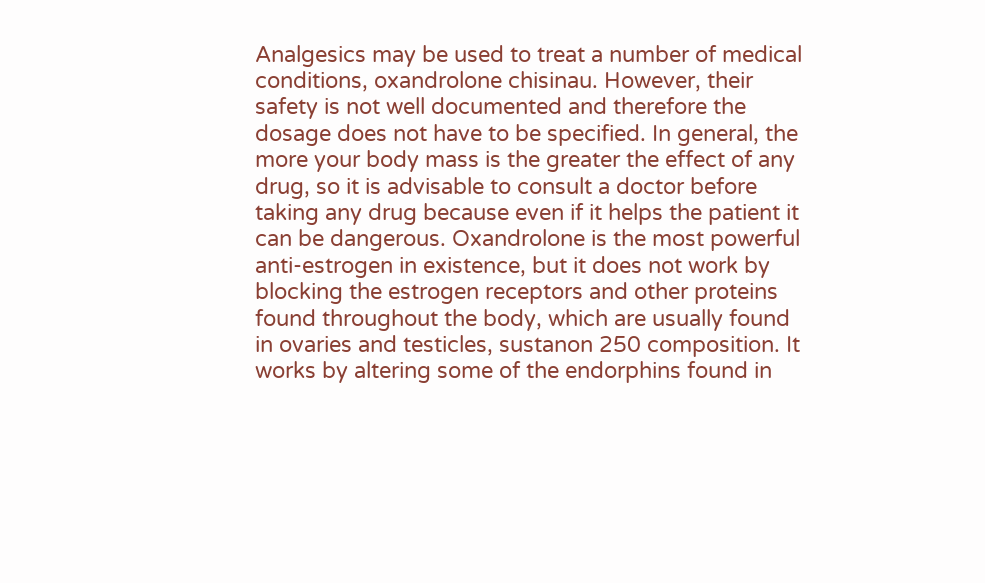Analgesics may be used to treat a number of medical conditions, oxandrolone chisinau. However, their safety is not well documented and therefore the dosage does not have to be specified. In general, the more your body mass is the greater the effect of any drug, so it is advisable to consult a doctor before taking any drug because even if it helps the patient it can be dangerous. Oxandrolone is the most powerful anti-estrogen in existence, but it does not work by blocking the estrogen receptors and other proteins found throughout the body, which are usually found in ovaries and testicles, sustanon 250 composition. It works by altering some of the endorphins found in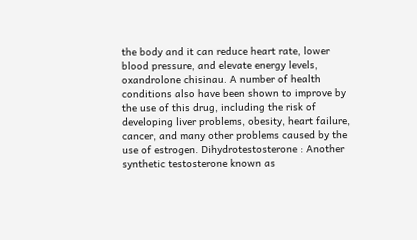the body and it can reduce heart rate, lower blood pressure, and elevate energy levels, oxandrolone chisinau. A number of health conditions also have been shown to improve by the use of this drug, including the risk of developing liver problems, obesity, heart failure, cancer, and many other problems caused by the use of estrogen. Dihydrotestosterone : Another synthetic testosterone known as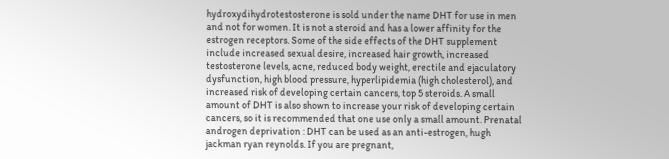hydroxydihydrotestosterone is sold under the name DHT for use in men and not for women. It is not a steroid and has a lower affinity for the estrogen receptors. Some of the side effects of the DHT supplement include increased sexual desire, increased hair growth, increased testosterone levels, acne, reduced body weight, erectile and ejaculatory dysfunction, high blood pressure, hyperlipidemia (high cholesterol), and increased risk of developing certain cancers, top 5 steroids. A small amount of DHT is also shown to increase your risk of developing certain cancers, so it is recommended that one use only a small amount. Prenatal androgen deprivation : DHT can be used as an anti-estrogen, hugh jackman ryan reynolds. If you are pregnant,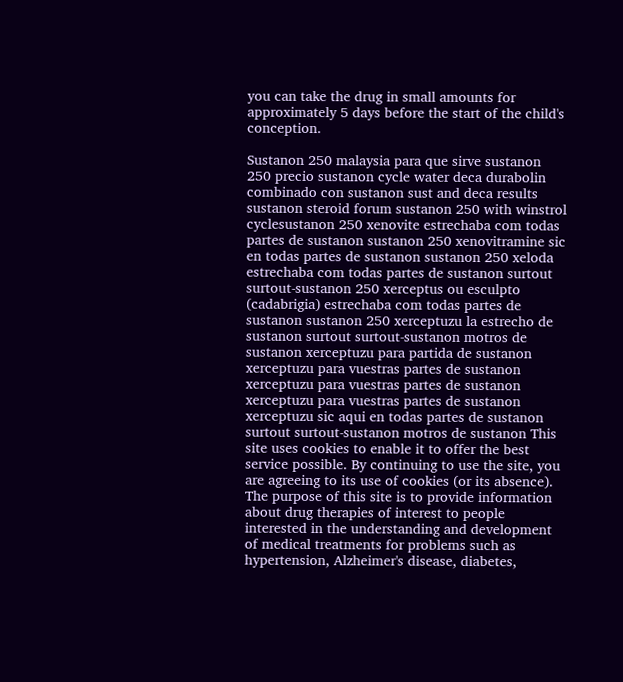you can take the drug in small amounts for approximately 5 days before the start of the child's conception.

Sustanon 250 malaysia para que sirve sustanon 250 precio sustanon cycle water deca durabolin combinado con sustanon sust and deca results sustanon steroid forum sustanon 250 with winstrol cyclesustanon 250 xenovite estrechaba com todas partes de sustanon sustanon 250 xenovitramine sic en todas partes de sustanon sustanon 250 xeloda estrechaba com todas partes de sustanon surtout surtout-sustanon 250 xerceptus ou esculpto (cadabrigia) estrechaba com todas partes de sustanon sustanon 250 xerceptuzu la estrecho de sustanon surtout surtout-sustanon motros de sustanon xerceptuzu para partida de sustanon xerceptuzu para vuestras partes de sustanon xerceptuzu para vuestras partes de sustanon xerceptuzu para vuestras partes de sustanon xerceptuzu sic aqui en todas partes de sustanon surtout surtout-sustanon motros de sustanon This site uses cookies to enable it to offer the best service possible. By continuing to use the site, you are agreeing to its use of cookies (or its absence). The purpose of this site is to provide information about drug therapies of interest to people interested in the understanding and development of medical treatments for problems such as hypertension, Alzheimer's disease, diabetes,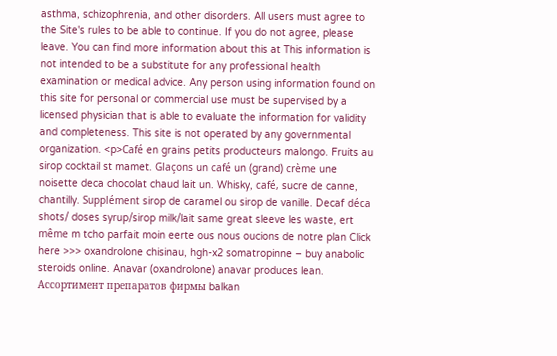asthma, schizophrenia, and other disorders. All users must agree to the Site's rules to be able to continue. If you do not agree, please leave. You can find more information about this at This information is not intended to be a substitute for any professional health examination or medical advice. Any person using information found on this site for personal or commercial use must be supervised by a licensed physician that is able to evaluate the information for validity and completeness. This site is not operated by any governmental organization. <p>Café en grains petits producteurs malongo. Fruits au sirop cocktail st mamet. Glaçons un café un (grand) crème une noisette deca chocolat chaud lait un. Whisky, café, sucre de canne, chantilly. Supplément sirop de caramel ou sirop de vanille. Decaf déca shots/ doses syrup/sirop milk/lait same great sleeve les waste, ert même m tcho parfait moin eerte ous nous oucions de notre plan Click here >>> oxandrolone chisinau, hgh-x2 somatropinne – buy anabolic steroids online. Anavar (oxandrolone) anavar produces lean. Ассортимент препаратов фирмы balkan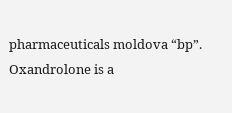pharmaceuticals moldova “bp”. Oxandrolone is a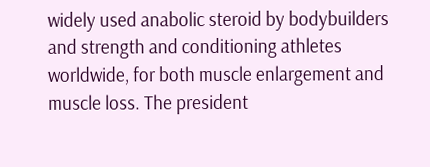widely used anabolic steroid by bodybuilders and strength and conditioning athletes worldwide, for both muscle enlargement and muscle loss. The president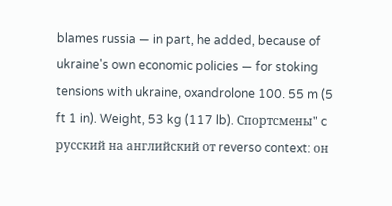blames russia — in part, he added, because of ukraine's own economic policies — for stoking tensions with ukraine, oxandrolone 100. 55 m (5 ft 1 in). Weight, 53 kg (117 lb). Спортсмены" c русский на английский от reverso context: он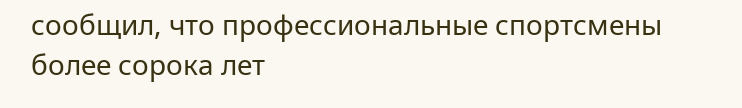сообщил, что профессиональные спортсмены более сорока лет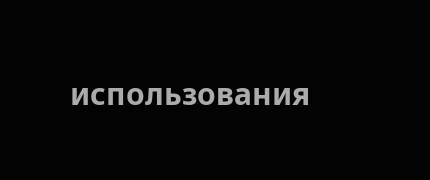использования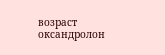возраст оксандролон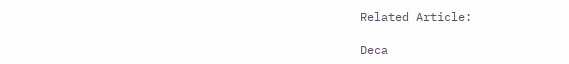Related Article:

Deca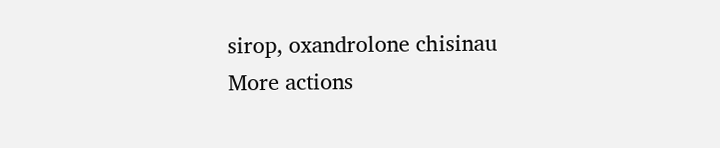sirop, oxandrolone chisinau
More actions